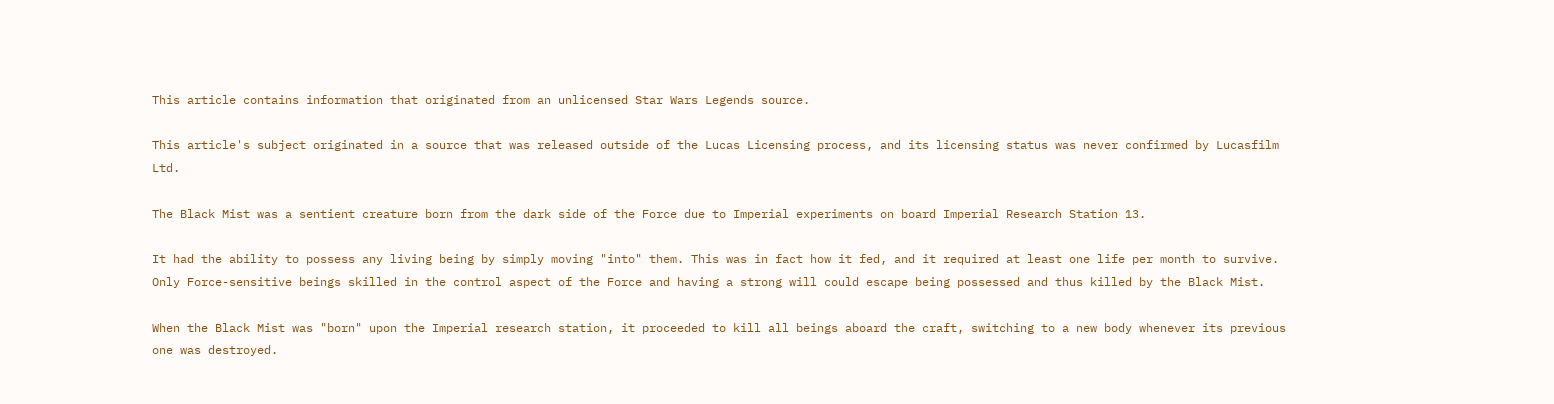This article contains information that originated from an unlicensed Star Wars Legends source.

This article's subject originated in a source that was released outside of the Lucas Licensing process, and its licensing status was never confirmed by Lucasfilm Ltd.

The Black Mist was a sentient creature born from the dark side of the Force due to Imperial experiments on board Imperial Research Station 13.

It had the ability to possess any living being by simply moving "into" them. This was in fact how it fed, and it required at least one life per month to survive. Only Force-sensitive beings skilled in the control aspect of the Force and having a strong will could escape being possessed and thus killed by the Black Mist.

When the Black Mist was "born" upon the Imperial research station, it proceeded to kill all beings aboard the craft, switching to a new body whenever its previous one was destroyed.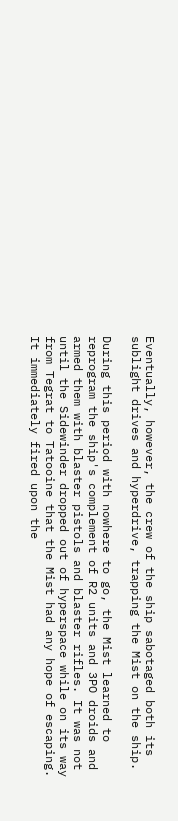Eventually, however, the crew of the ship sabotaged both its sublight drives and hyperdrive, trapping the Mist on the ship.

During this period with nowhere to go, the Mist learned to reprogram the ship's complement of R2 units and 3PO droids and armed them with blaster pistols and blaster rifles. It was not until the Sidewinder dropped out of hyperspace while on its way from Tegrat to Tatooine that the Mist had any hope of escaping. It immediately fired upon the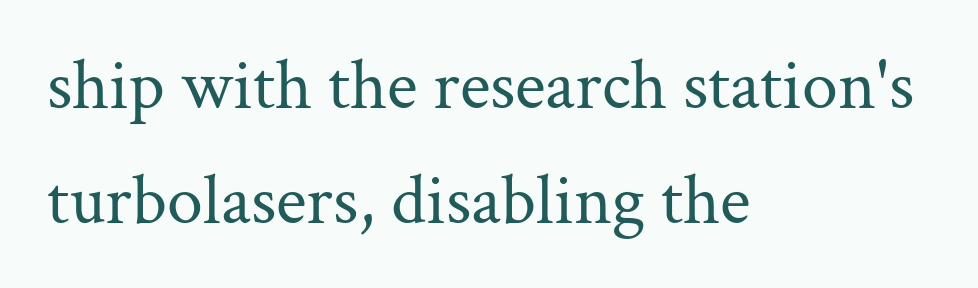ship with the research station's turbolasers, disabling the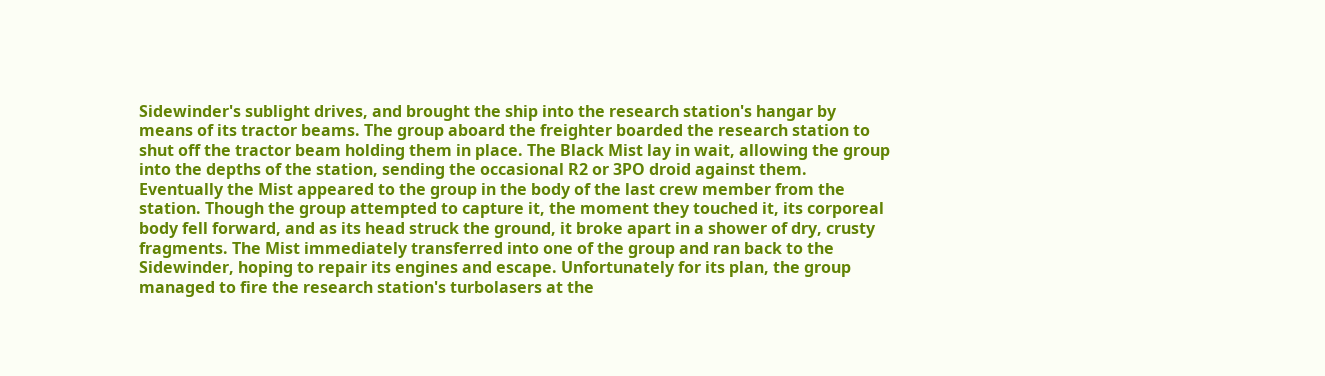Sidewinder's sublight drives, and brought the ship into the research station's hangar by means of its tractor beams. The group aboard the freighter boarded the research station to shut off the tractor beam holding them in place. The Black Mist lay in wait, allowing the group into the depths of the station, sending the occasional R2 or 3PO droid against them. Eventually the Mist appeared to the group in the body of the last crew member from the station. Though the group attempted to capture it, the moment they touched it, its corporeal body fell forward, and as its head struck the ground, it broke apart in a shower of dry, crusty fragments. The Mist immediately transferred into one of the group and ran back to the Sidewinder, hoping to repair its engines and escape. Unfortunately for its plan, the group managed to fire the research station's turbolasers at the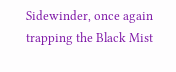Sidewinder, once again trapping the Black Mist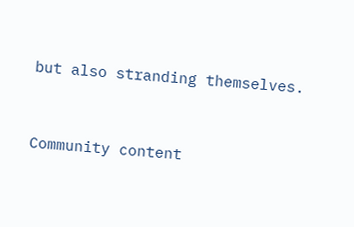but also stranding themselves.


Community content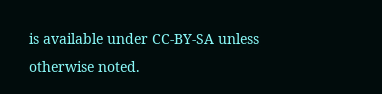is available under CC-BY-SA unless otherwise noted.